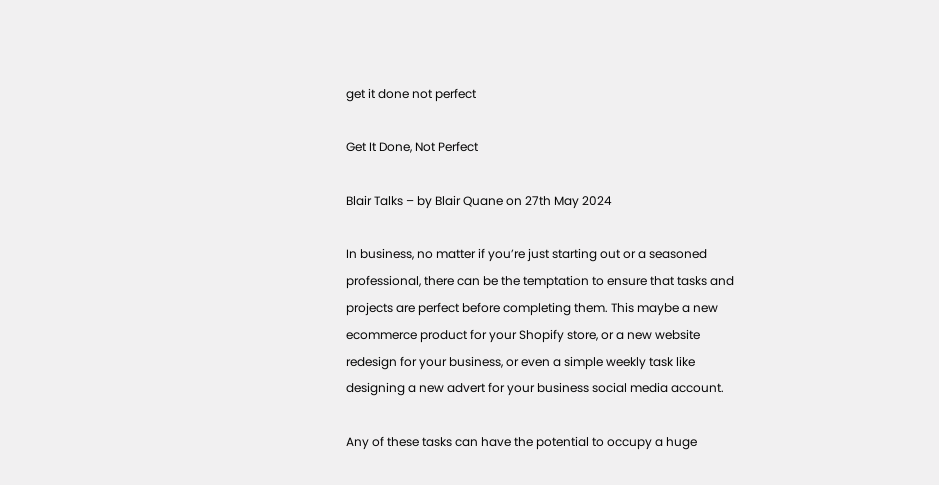get it done not perfect

Get It Done, Not Perfect

Blair Talks – by Blair Quane on 27th May 2024

In business, no matter if you’re just starting out or a seasoned professional, there can be the temptation to ensure that tasks and projects are perfect before completing them. This maybe a new ecommerce product for your Shopify store, or a new website redesign for your business, or even a simple weekly task like designing a new advert for your business social media account.

Any of these tasks can have the potential to occupy a huge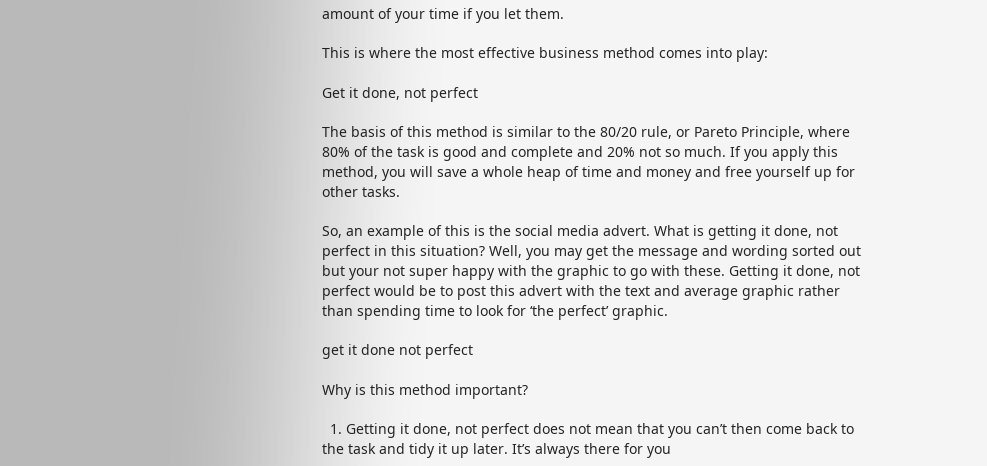amount of your time if you let them.

This is where the most effective business method comes into play:

Get it done, not perfect

The basis of this method is similar to the 80/20 rule, or Pareto Principle, where 80% of the task is good and complete and 20% not so much. If you apply this method, you will save a whole heap of time and money and free yourself up for other tasks.

So, an example of this is the social media advert. What is getting it done, not perfect in this situation? Well, you may get the message and wording sorted out but your not super happy with the graphic to go with these. Getting it done, not perfect would be to post this advert with the text and average graphic rather than spending time to look for ‘the perfect’ graphic.

get it done not perfect

Why is this method important?

  1. Getting it done, not perfect does not mean that you can’t then come back to the task and tidy it up later. It’s always there for you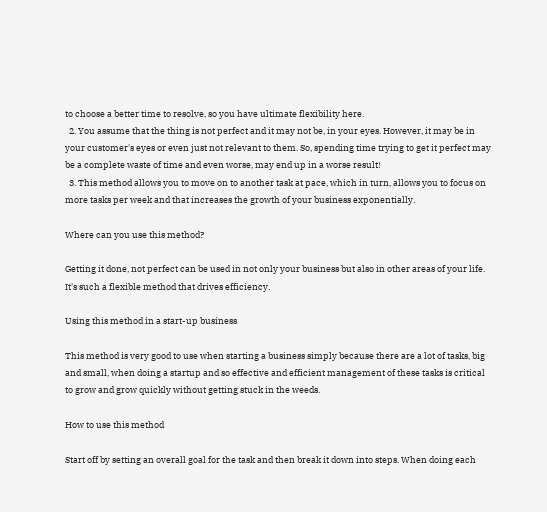to choose a better time to resolve, so you have ultimate flexibility here.
  2. You assume that the thing is not perfect and it may not be, in your eyes. However, it may be in your customer's eyes or even just not relevant to them. So, spending time trying to get it perfect may be a complete waste of time and even worse, may end up in a worse result!
  3. This method allows you to move on to another task at pace, which in turn, allows you to focus on more tasks per week and that increases the growth of your business exponentially.

Where can you use this method?

Getting it done, not perfect can be used in not only your business but also in other areas of your life. It's such a flexible method that drives efficiency.

Using this method in a start-up business

This method is very good to use when starting a business simply because there are a lot of tasks, big and small, when doing a startup and so effective and efficient management of these tasks is critical to grow and grow quickly without getting stuck in the weeds.

How to use this method

Start off by setting an overall goal for the task and then break it down into steps. When doing each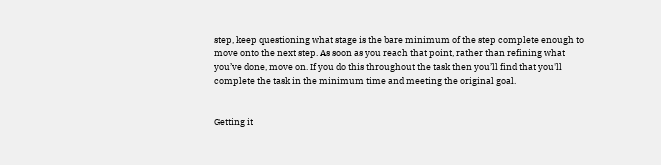step, keep questioning what stage is the bare minimum of the step complete enough to move onto the next step. As soon as you reach that point, rather than refining what you’ve done, move on. If you do this throughout the task then you’ll find that you'll complete the task in the minimum time and meeting the original goal.


Getting it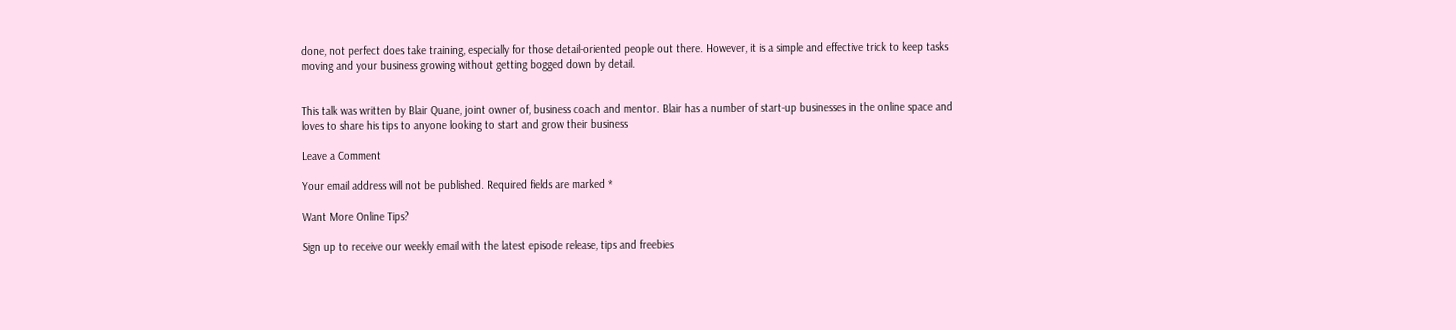done, not perfect does take training, especially for those detail-oriented people out there. However, it is a simple and effective trick to keep tasks moving and your business growing without getting bogged down by detail.


This talk was written by Blair Quane, joint owner of, business coach and mentor. Blair has a number of start-up businesses in the online space and loves to share his tips to anyone looking to start and grow their business

Leave a Comment

Your email address will not be published. Required fields are marked *

Want More Online Tips?

Sign up to receive our weekly email with the latest episode release, tips and freebies